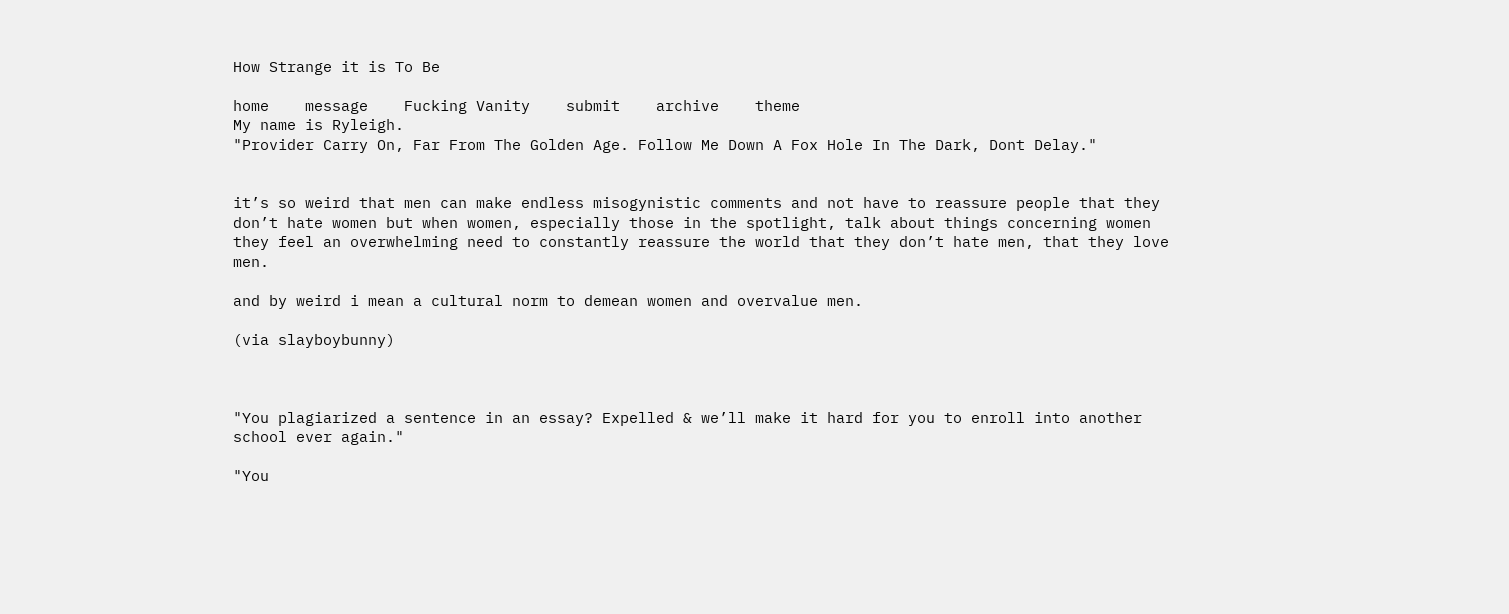How Strange it is To Be

home    message    Fucking Vanity    submit    archive    theme
My name is Ryleigh.
"Provider Carry On, Far From The Golden Age. Follow Me Down A Fox Hole In The Dark, Dont Delay."


it’s so weird that men can make endless misogynistic comments and not have to reassure people that they don’t hate women but when women, especially those in the spotlight, talk about things concerning women they feel an overwhelming need to constantly reassure the world that they don’t hate men, that they love men.

and by weird i mean a cultural norm to demean women and overvalue men.

(via slayboybunny)



"You plagiarized a sentence in an essay? Expelled & we’ll make it hard for you to enroll into another school ever again."

"You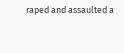raped and assaulted a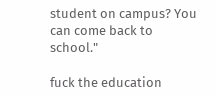student on campus? You can come back to school."

fuck the education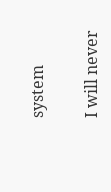system

I will never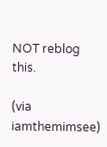NOT reblog this.

(via iamthemimsee)